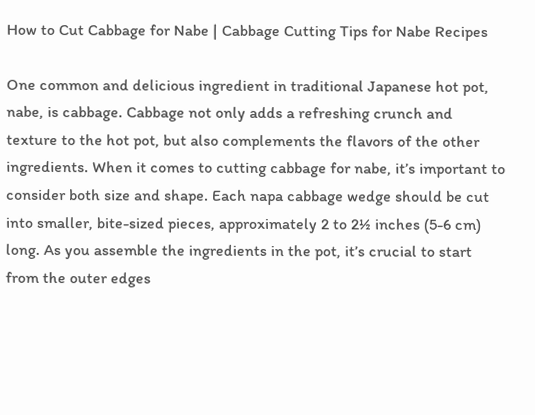How to Cut Cabbage for Nabe | Cabbage Cutting Tips for Nabe Recipes

One common and delicious ingredient in traditional Japanese hot pot, nabe, is cabbage. Cabbage not only adds a refreshing crunch and texture to the hot pot, but also complements the flavors of the other ingredients. When it comes to cutting cabbage for nabe, it’s important to consider both size and shape. Each napa cabbage wedge should be cut into smaller, bite-sized pieces, approximately 2 to 2½ inches (5-6 cm) long. As you assemble the ingredients in the pot, it’s crucial to start from the outer edges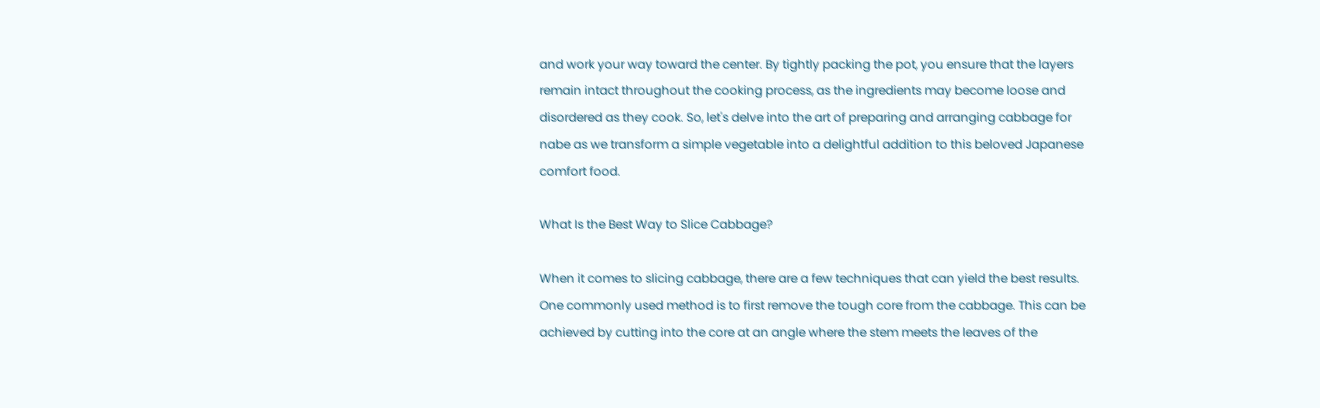and work your way toward the center. By tightly packing the pot, you ensure that the layers remain intact throughout the cooking process, as the ingredients may become loose and disordered as they cook. So, let's delve into the art of preparing and arranging cabbage for nabe as we transform a simple vegetable into a delightful addition to this beloved Japanese comfort food.

What Is the Best Way to Slice Cabbage?

When it comes to slicing cabbage, there are a few techniques that can yield the best results. One commonly used method is to first remove the tough core from the cabbage. This can be achieved by cutting into the core at an angle where the stem meets the leaves of the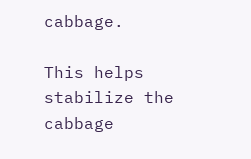cabbage.

This helps stabilize the cabbage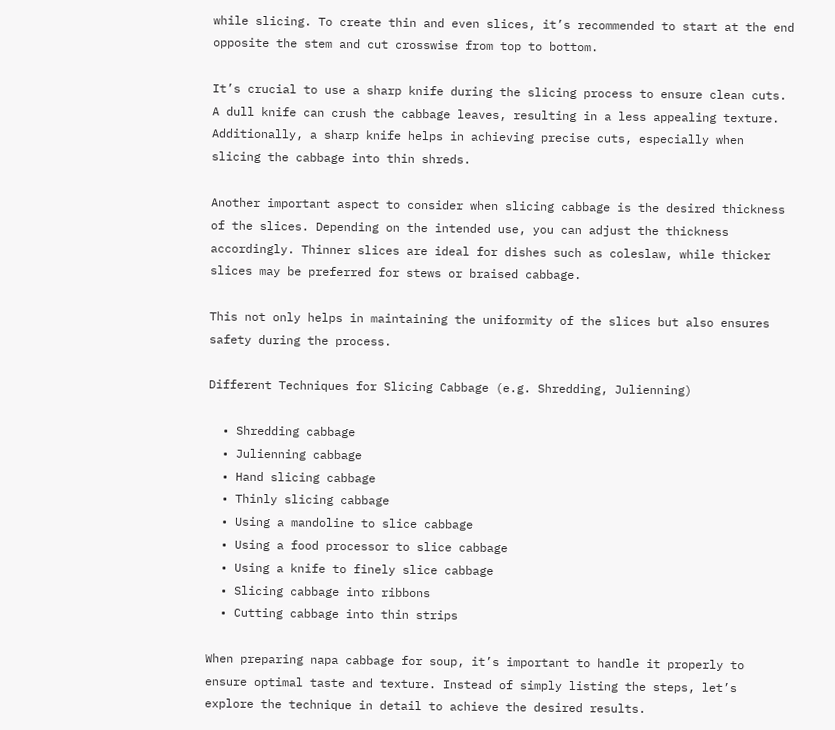while slicing. To create thin and even slices, it’s recommended to start at the end opposite the stem and cut crosswise from top to bottom.

It’s crucial to use a sharp knife during the slicing process to ensure clean cuts. A dull knife can crush the cabbage leaves, resulting in a less appealing texture. Additionally, a sharp knife helps in achieving precise cuts, especially when slicing the cabbage into thin shreds.

Another important aspect to consider when slicing cabbage is the desired thickness of the slices. Depending on the intended use, you can adjust the thickness accordingly. Thinner slices are ideal for dishes such as coleslaw, while thicker slices may be preferred for stews or braised cabbage.

This not only helps in maintaining the uniformity of the slices but also ensures safety during the process.

Different Techniques for Slicing Cabbage (e.g. Shredding, Julienning)

  • Shredding cabbage
  • Julienning cabbage
  • Hand slicing cabbage
  • Thinly slicing cabbage
  • Using a mandoline to slice cabbage
  • Using a food processor to slice cabbage
  • Using a knife to finely slice cabbage
  • Slicing cabbage into ribbons
  • Cutting cabbage into thin strips

When preparing napa cabbage for soup, it’s important to handle it properly to ensure optimal taste and texture. Instead of simply listing the steps, let’s explore the technique in detail to achieve the desired results.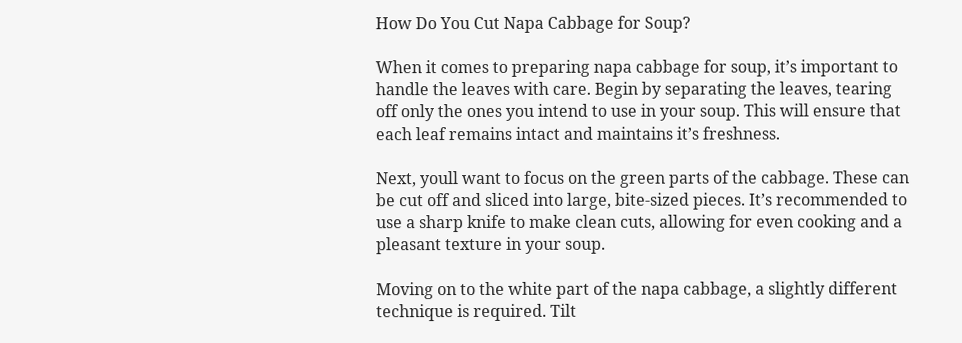How Do You Cut Napa Cabbage for Soup?

When it comes to preparing napa cabbage for soup, it’s important to handle the leaves with care. Begin by separating the leaves, tearing off only the ones you intend to use in your soup. This will ensure that each leaf remains intact and maintains it’s freshness.

Next, youll want to focus on the green parts of the cabbage. These can be cut off and sliced into large, bite-sized pieces. It’s recommended to use a sharp knife to make clean cuts, allowing for even cooking and a pleasant texture in your soup.

Moving on to the white part of the napa cabbage, a slightly different technique is required. Tilt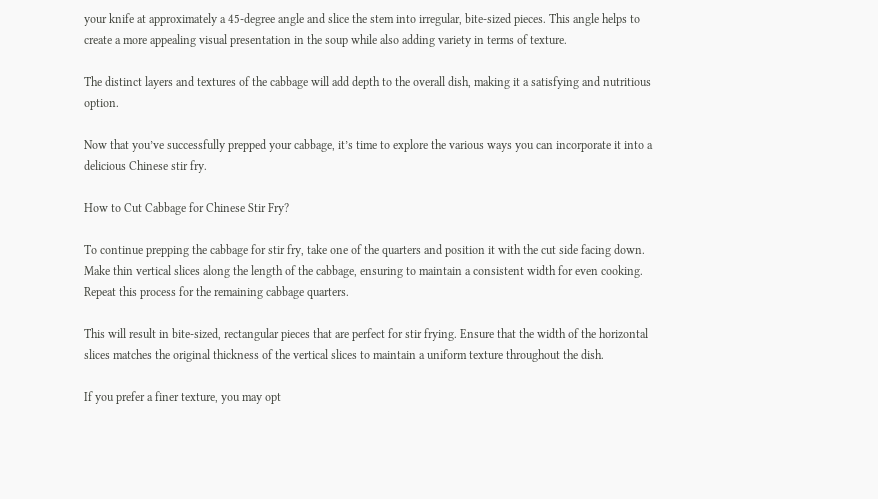your knife at approximately a 45-degree angle and slice the stem into irregular, bite-sized pieces. This angle helps to create a more appealing visual presentation in the soup while also adding variety in terms of texture.

The distinct layers and textures of the cabbage will add depth to the overall dish, making it a satisfying and nutritious option.

Now that you’ve successfully prepped your cabbage, it’s time to explore the various ways you can incorporate it into a delicious Chinese stir fry.

How to Cut Cabbage for Chinese Stir Fry?

To continue prepping the cabbage for stir fry, take one of the quarters and position it with the cut side facing down. Make thin vertical slices along the length of the cabbage, ensuring to maintain a consistent width for even cooking. Repeat this process for the remaining cabbage quarters.

This will result in bite-sized, rectangular pieces that are perfect for stir frying. Ensure that the width of the horizontal slices matches the original thickness of the vertical slices to maintain a uniform texture throughout the dish.

If you prefer a finer texture, you may opt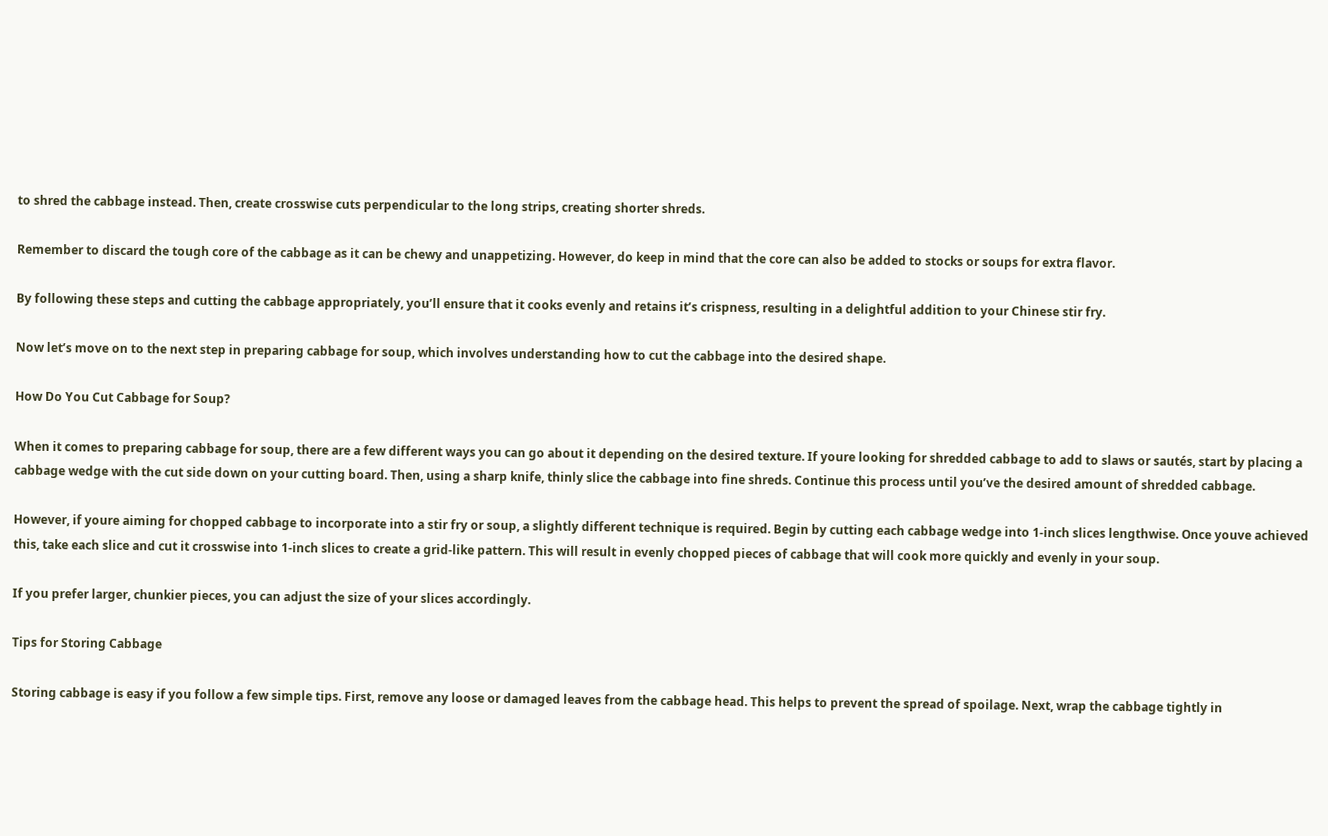to shred the cabbage instead. Then, create crosswise cuts perpendicular to the long strips, creating shorter shreds.

Remember to discard the tough core of the cabbage as it can be chewy and unappetizing. However, do keep in mind that the core can also be added to stocks or soups for extra flavor.

By following these steps and cutting the cabbage appropriately, you’ll ensure that it cooks evenly and retains it’s crispness, resulting in a delightful addition to your Chinese stir fry.

Now let’s move on to the next step in preparing cabbage for soup, which involves understanding how to cut the cabbage into the desired shape.

How Do You Cut Cabbage for Soup?

When it comes to preparing cabbage for soup, there are a few different ways you can go about it depending on the desired texture. If youre looking for shredded cabbage to add to slaws or sautés, start by placing a cabbage wedge with the cut side down on your cutting board. Then, using a sharp knife, thinly slice the cabbage into fine shreds. Continue this process until you’ve the desired amount of shredded cabbage.

However, if youre aiming for chopped cabbage to incorporate into a stir fry or soup, a slightly different technique is required. Begin by cutting each cabbage wedge into 1-inch slices lengthwise. Once youve achieved this, take each slice and cut it crosswise into 1-inch slices to create a grid-like pattern. This will result in evenly chopped pieces of cabbage that will cook more quickly and evenly in your soup.

If you prefer larger, chunkier pieces, you can adjust the size of your slices accordingly.

Tips for Storing Cabbage

Storing cabbage is easy if you follow a few simple tips. First, remove any loose or damaged leaves from the cabbage head. This helps to prevent the spread of spoilage. Next, wrap the cabbage tightly in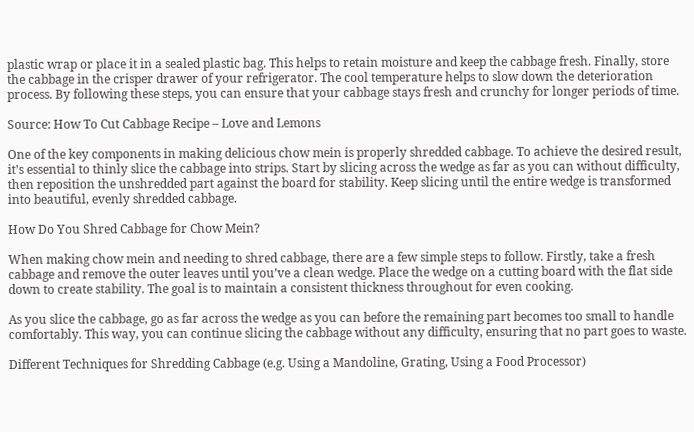plastic wrap or place it in a sealed plastic bag. This helps to retain moisture and keep the cabbage fresh. Finally, store the cabbage in the crisper drawer of your refrigerator. The cool temperature helps to slow down the deterioration process. By following these steps, you can ensure that your cabbage stays fresh and crunchy for longer periods of time.

Source: How To Cut Cabbage Recipe – Love and Lemons

One of the key components in making delicious chow mein is properly shredded cabbage. To achieve the desired result, it’s essential to thinly slice the cabbage into strips. Start by slicing across the wedge as far as you can without difficulty, then reposition the unshredded part against the board for stability. Keep slicing until the entire wedge is transformed into beautiful, evenly shredded cabbage.

How Do You Shred Cabbage for Chow Mein?

When making chow mein and needing to shred cabbage, there are a few simple steps to follow. Firstly, take a fresh cabbage and remove the outer leaves until you’ve a clean wedge. Place the wedge on a cutting board with the flat side down to create stability. The goal is to maintain a consistent thickness throughout for even cooking.

As you slice the cabbage, go as far across the wedge as you can before the remaining part becomes too small to handle comfortably. This way, you can continue slicing the cabbage without any difficulty, ensuring that no part goes to waste.

Different Techniques for Shredding Cabbage (e.g. Using a Mandoline, Grating, Using a Food Processor)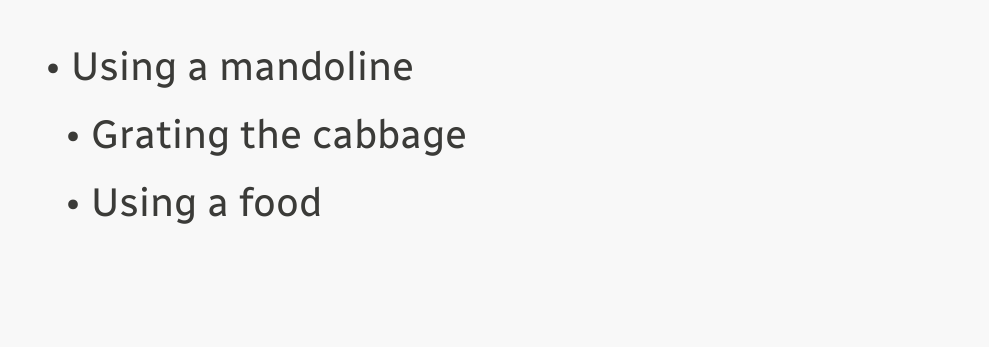• Using a mandoline
  • Grating the cabbage
  • Using a food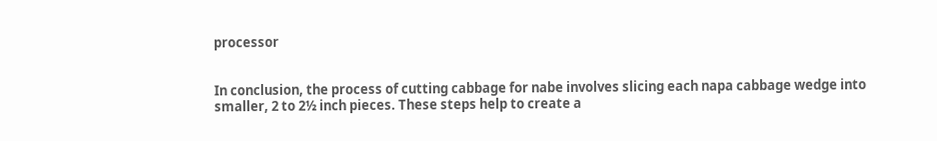processor


In conclusion, the process of cutting cabbage for nabe involves slicing each napa cabbage wedge into smaller, 2 to 2½ inch pieces. These steps help to create a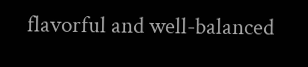flavorful and well-balanced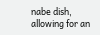nabe dish, allowing for an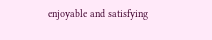enjoyable and satisfying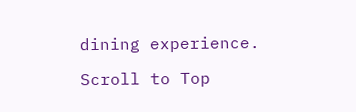dining experience.

Scroll to Top